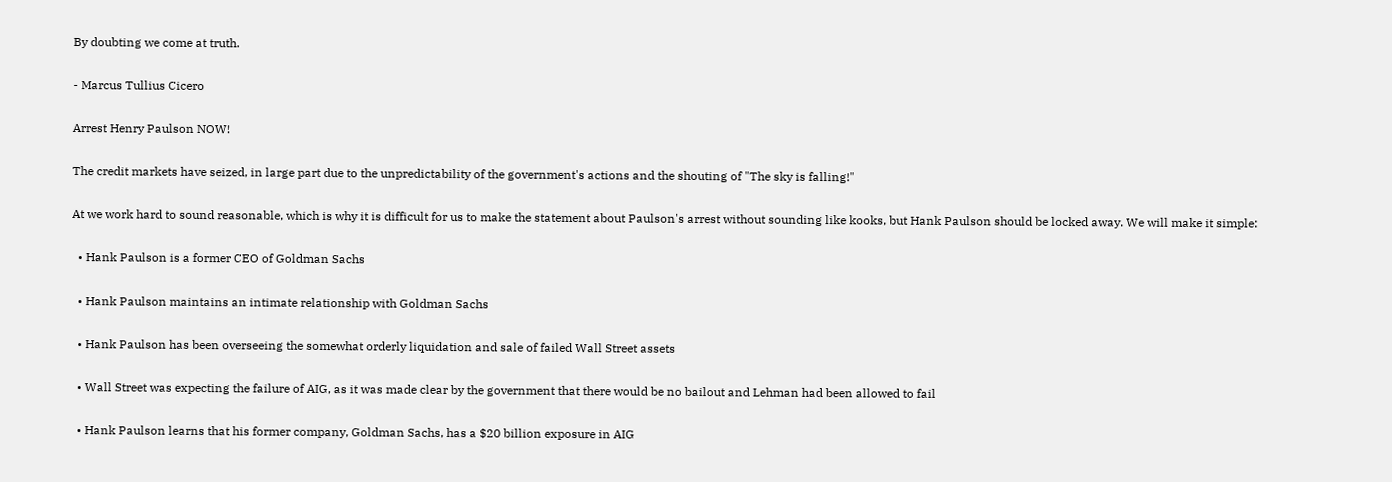By doubting we come at truth.

- Marcus Tullius Cicero

Arrest Henry Paulson NOW!

The credit markets have seized, in large part due to the unpredictability of the government's actions and the shouting of "The sky is falling!"

At we work hard to sound reasonable, which is why it is difficult for us to make the statement about Paulson's arrest without sounding like kooks, but Hank Paulson should be locked away. We will make it simple:

  • Hank Paulson is a former CEO of Goldman Sachs

  • Hank Paulson maintains an intimate relationship with Goldman Sachs

  • Hank Paulson has been overseeing the somewhat orderly liquidation and sale of failed Wall Street assets

  • Wall Street was expecting the failure of AIG, as it was made clear by the government that there would be no bailout and Lehman had been allowed to fail

  • Hank Paulson learns that his former company, Goldman Sachs, has a $20 billion exposure in AIG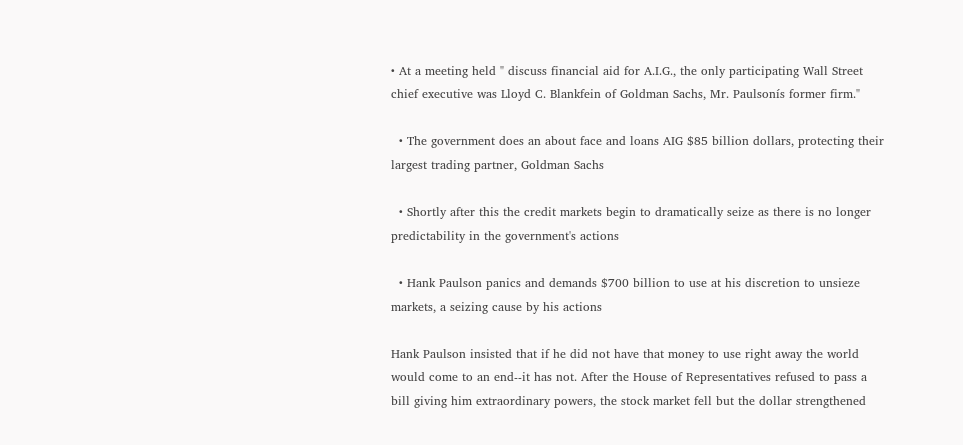• At a meeting held " discuss financial aid for A.I.G., the only participating Wall Street chief executive was Lloyd C. Blankfein of Goldman Sachs, Mr. Paulsonís former firm."

  • The government does an about face and loans AIG $85 billion dollars, protecting their largest trading partner, Goldman Sachs

  • Shortly after this the credit markets begin to dramatically seize as there is no longer predictability in the government's actions

  • Hank Paulson panics and demands $700 billion to use at his discretion to unsieze markets, a seizing cause by his actions

Hank Paulson insisted that if he did not have that money to use right away the world would come to an end--it has not. After the House of Representatives refused to pass a bill giving him extraordinary powers, the stock market fell but the dollar strengthened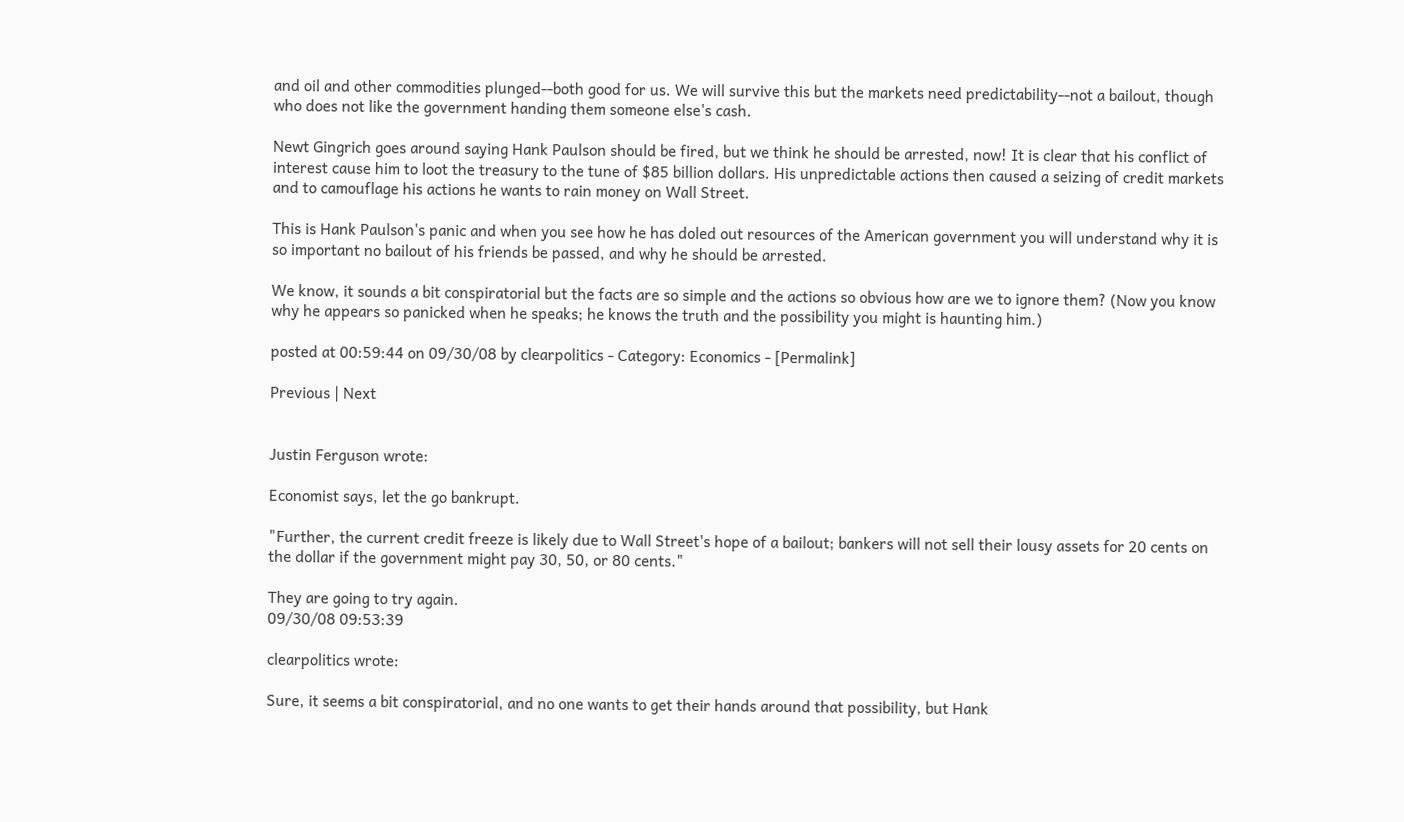and oil and other commodities plunged--both good for us. We will survive this but the markets need predictability--not a bailout, though who does not like the government handing them someone else's cash.

Newt Gingrich goes around saying Hank Paulson should be fired, but we think he should be arrested, now! It is clear that his conflict of interest cause him to loot the treasury to the tune of $85 billion dollars. His unpredictable actions then caused a seizing of credit markets and to camouflage his actions he wants to rain money on Wall Street.

This is Hank Paulson's panic and when you see how he has doled out resources of the American government you will understand why it is so important no bailout of his friends be passed, and why he should be arrested.

We know, it sounds a bit conspiratorial but the facts are so simple and the actions so obvious how are we to ignore them? (Now you know why he appears so panicked when he speaks; he knows the truth and the possibility you might is haunting him.)

posted at 00:59:44 on 09/30/08 by clearpolitics - Category: Economics - [Permalink]

Previous | Next


Justin Ferguson wrote:

Economist says, let the go bankrupt.

"Further, the current credit freeze is likely due to Wall Street's hope of a bailout; bankers will not sell their lousy assets for 20 cents on the dollar if the government might pay 30, 50, or 80 cents."

They are going to try again.
09/30/08 09:53:39

clearpolitics wrote:

Sure, it seems a bit conspiratorial, and no one wants to get their hands around that possibility, but Hank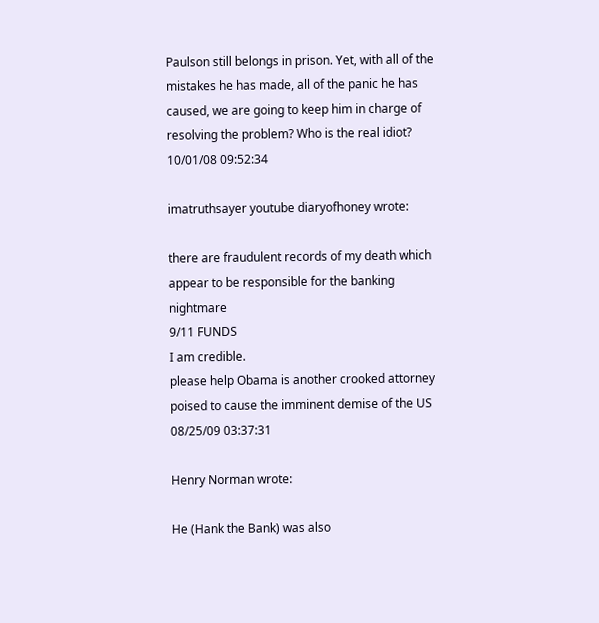Paulson still belongs in prison. Yet, with all of the mistakes he has made, all of the panic he has caused, we are going to keep him in charge of resolving the problem? Who is the real idiot?
10/01/08 09:52:34

imatruthsayer youtube diaryofhoney wrote:

there are fraudulent records of my death which appear to be responsible for the banking nightmare
9/11 FUNDS
I am credible.
please help Obama is another crooked attorney poised to cause the imminent demise of the US
08/25/09 03:37:31

Henry Norman wrote:

He (Hank the Bank) was also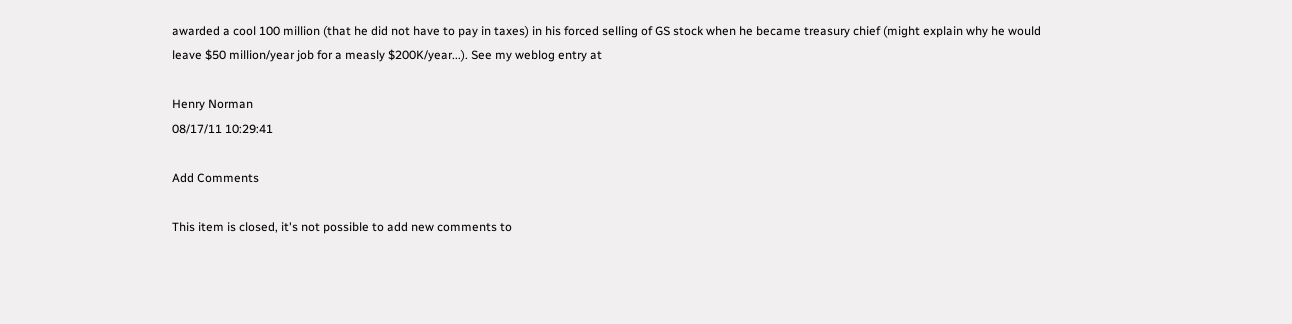awarded a cool 100 million (that he did not have to pay in taxes) in his forced selling of GS stock when he became treasury chief (might explain why he would leave $50 million/year job for a measly $200K/year...). See my weblog entry at

Henry Norman
08/17/11 10:29:41

Add Comments

This item is closed, it's not possible to add new comments to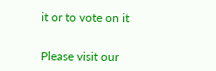it or to vote on it


Please visit our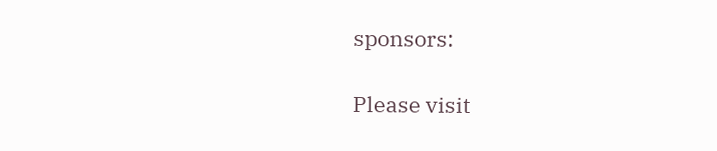sponsors:

Please visit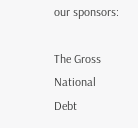our sponsors:

The Gross National Debt